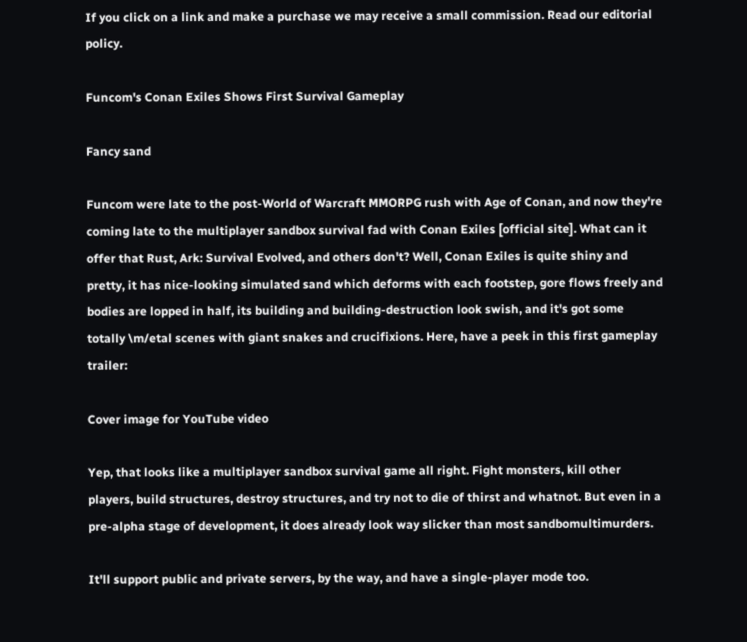If you click on a link and make a purchase we may receive a small commission. Read our editorial policy.

Funcom's Conan Exiles Shows First Survival Gameplay

Fancy sand

Funcom were late to the post-World of Warcraft MMORPG rush with Age of Conan, and now they're coming late to the multiplayer sandbox survival fad with Conan Exiles [official site]. What can it offer that Rust, Ark: Survival Evolved, and others don't? Well, Conan Exiles is quite shiny and pretty, it has nice-looking simulated sand which deforms with each footstep, gore flows freely and bodies are lopped in half, its building and building-destruction look swish, and it's got some totally \m/etal scenes with giant snakes and crucifixions. Here, have a peek in this first gameplay trailer:

Cover image for YouTube video

Yep, that looks like a multiplayer sandbox survival game all right. Fight monsters, kill other players, build structures, destroy structures, and try not to die of thirst and whatnot. But even in a pre-alpha stage of development, it does already look way slicker than most sandbomultimurders.

It'll support public and private servers, by the way, and have a single-player mode too.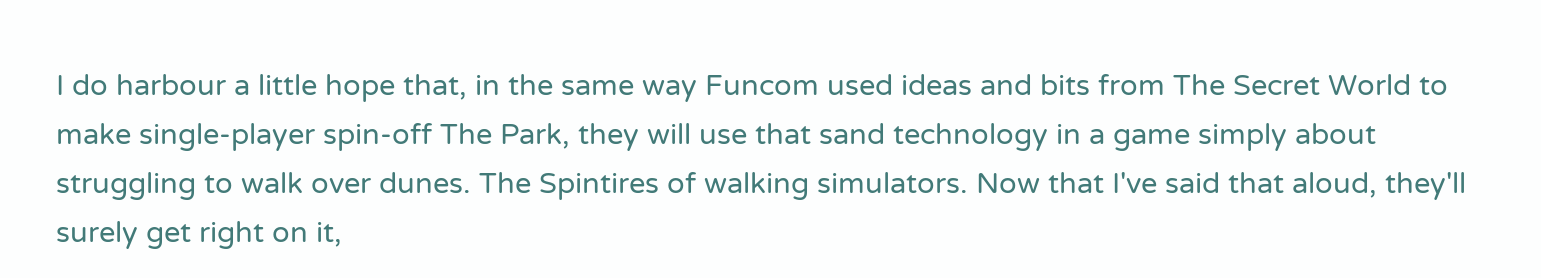I do harbour a little hope that, in the same way Funcom used ideas and bits from The Secret World to make single-player spin-off The Park, they will use that sand technology in a game simply about struggling to walk over dunes. The Spintires of walking simulators. Now that I've said that aloud, they'll surely get right on it,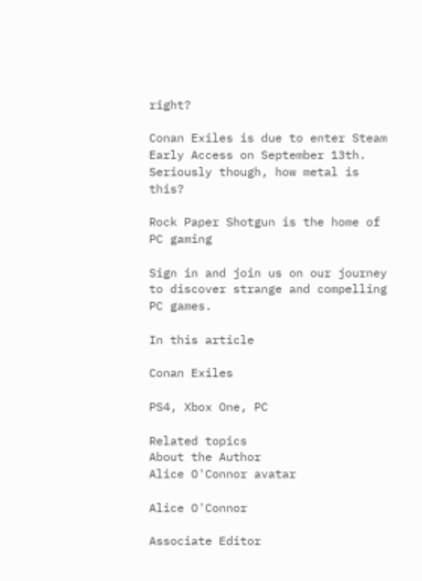right?

Conan Exiles is due to enter Steam Early Access on September 13th. Seriously though, how metal is this?

Rock Paper Shotgun is the home of PC gaming

Sign in and join us on our journey to discover strange and compelling PC games.

In this article

Conan Exiles

PS4, Xbox One, PC

Related topics
About the Author
Alice O'Connor avatar

Alice O'Connor

Associate Editor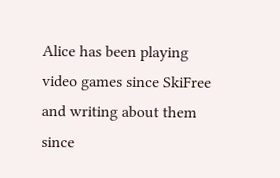Alice has been playing video games since SkiFree and writing about them since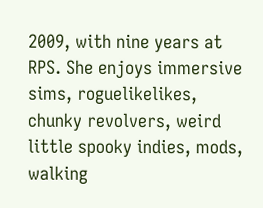2009, with nine years at RPS. She enjoys immersive sims, roguelikelikes, chunky revolvers, weird little spooky indies, mods, walking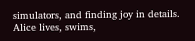simulators, and finding joy in details. Alice lives, swims,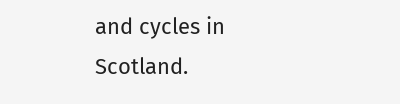and cycles in Scotland.